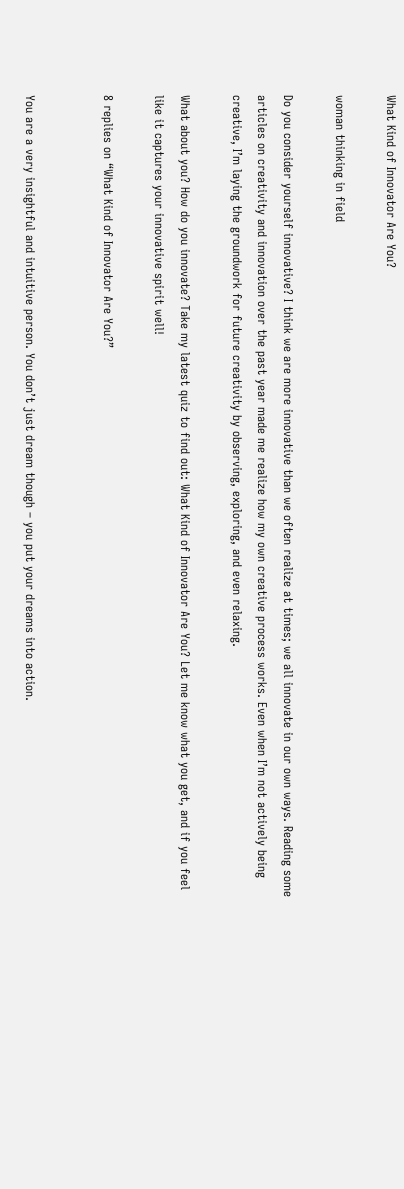What Kind of Innovator Are You?

woman thinking in field

Do you consider yourself innovative? I think we are more innovative than we often realize at times; we all innovate in our own ways. Reading some articles on creativity and innovation over the past year made me realize how my own creative process works. Even when I’m not actively being creative, I’m laying the groundwork for future creativity by observing, exploring, and even relaxing.

What about you? How do you innovate? Take my latest quiz to find out: What Kind of Innovator Are You? Let me know what you get, and if you feel like it captures your innovative spirit well!

8 replies on “What Kind of Innovator Are You?”


You are a very insightful and intuitive person. You don’t just dream though – you put your dreams into action.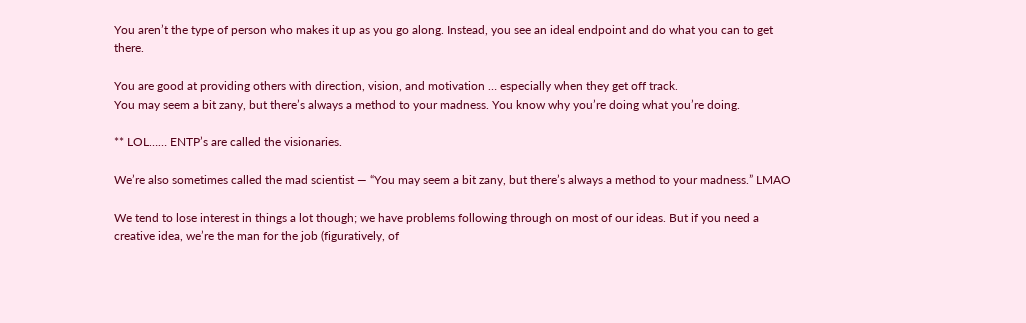You aren’t the type of person who makes it up as you go along. Instead, you see an ideal endpoint and do what you can to get there.

You are good at providing others with direction, vision, and motivation … especially when they get off track.
You may seem a bit zany, but there’s always a method to your madness. You know why you’re doing what you’re doing.

** LOL…… ENTP’s are called the visionaries.

We’re also sometimes called the mad scientist — “You may seem a bit zany, but there’s always a method to your madness.” LMAO

We tend to lose interest in things a lot though; we have problems following through on most of our ideas. But if you need a creative idea, we’re the man for the job (figuratively, of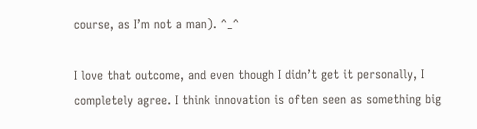course, as I’m not a man). ^_^

I love that outcome, and even though I didn’t get it personally, I completely agree. I think innovation is often seen as something big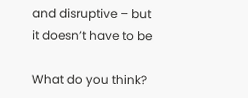and disruptive – but it doesn’t have to be

What do you think?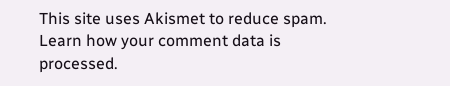This site uses Akismet to reduce spam. Learn how your comment data is processed.